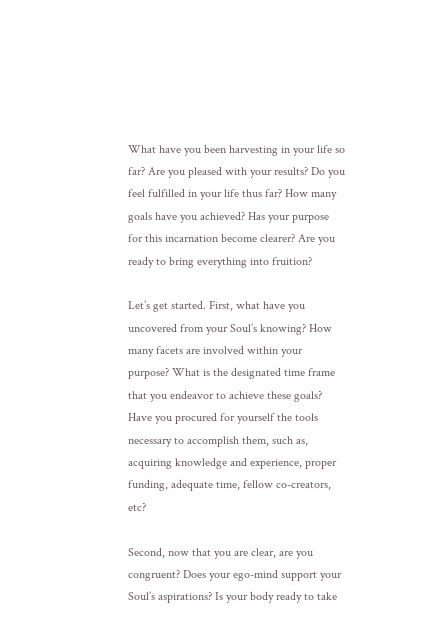What have you been harvesting in your life so far? Are you pleased with your results? Do you feel fulfilled in your life thus far? How many goals have you achieved? Has your purpose for this incarnation become clearer? Are you ready to bring everything into fruition?

Let’s get started. First, what have you uncovered from your Soul’s knowing? How many facets are involved within your purpose? What is the designated time frame that you endeavor to achieve these goals? Have you procured for yourself the tools necessary to accomplish them, such as, acquiring knowledge and experience, proper funding, adequate time, fellow co-creators, etc?

Second, now that you are clear, are you congruent? Does your ego-mind support your Soul’s aspirations? Is your body ready to take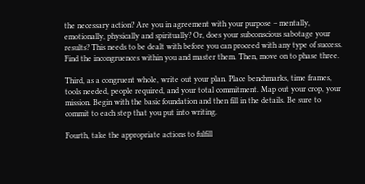the necessary action? Are you in agreement with your purpose – mentally, emotionally, physically and spiritually? Or, does your subconscious sabotage your results? This needs to be dealt with before you can proceed with any type of success. Find the incongruences within you and master them. Then, move on to phase three.

Third, as a congruent whole, write out your plan. Place benchmarks, time frames, tools needed, people required, and your total commitment. Map out your crop, your mission. Begin with the basic foundation and then fill in the details. Be sure to commit to each step that you put into writing.

Fourth, take the appropriate actions to fulfill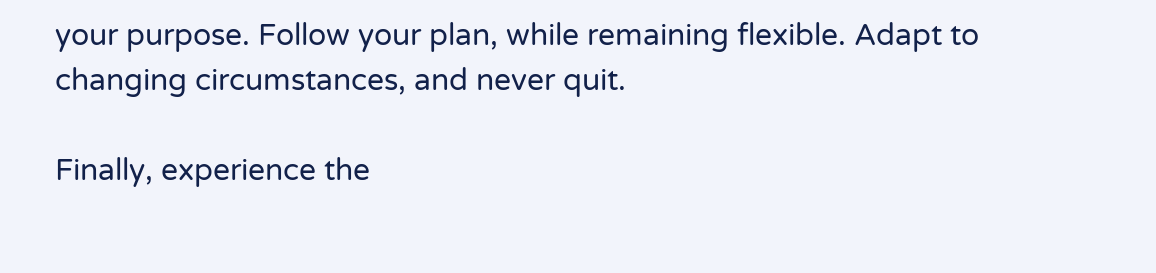your purpose. Follow your plan, while remaining flexible. Adapt to changing circumstances, and never quit.

Finally, experience the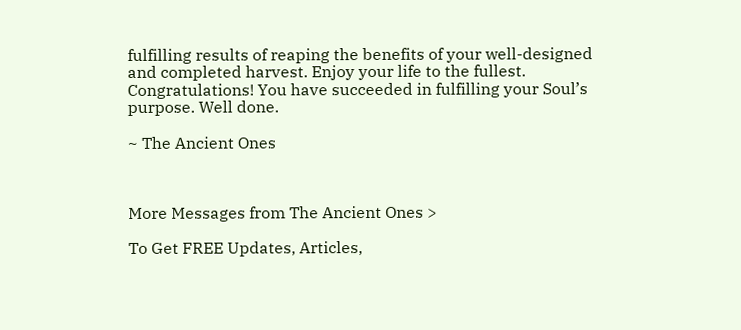fulfilling results of reaping the benefits of your well-designed and completed harvest. Enjoy your life to the fullest. Congratulations! You have succeeded in fulfilling your Soul’s purpose. Well done.

~ The Ancient Ones



More Messages from The Ancient Ones >

To Get FREE Updates, Articles,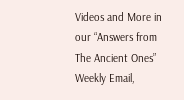Videos and More in our “Answers from The Ancient Ones” Weekly Email,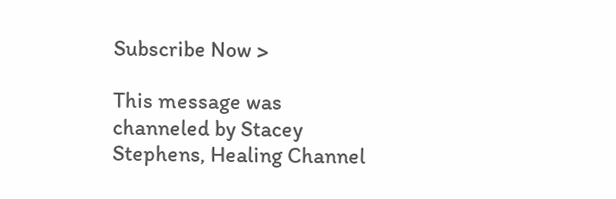Subscribe Now >

This message was channeled by Stacey Stephens, Healing Channel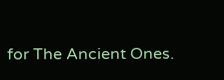for The Ancient Ones.